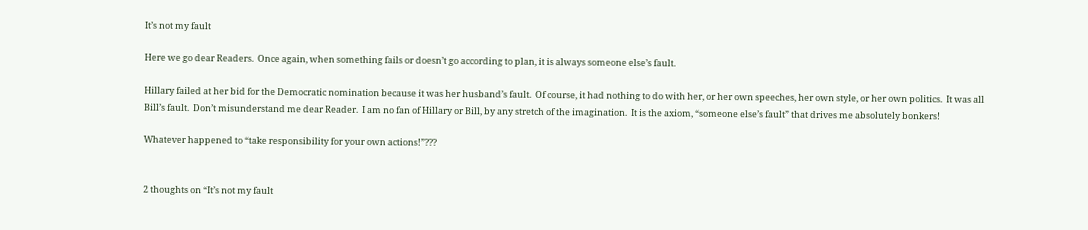It’s not my fault

Here we go dear Readers.  Once again, when something fails or doesn’t go according to plan, it is always someone else’s fault.

Hillary failed at her bid for the Democratic nomination because it was her husband’s fault.  Of course, it had nothing to do with her, or her own speeches, her own style, or her own politics.  It was all Bill’s fault.  Don’t misunderstand me dear Reader.  I am no fan of Hillary or Bill, by any stretch of the imagination.  It is the axiom, “someone else’s fault” that drives me absolutely bonkers!

Whatever happened to “take responsibility for your own actions!”???


2 thoughts on “It’s not my fault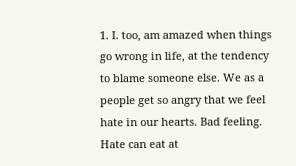1. I. too, am amazed when things go wrong in life, at the tendency to blame someone else. We as a people get so angry that we feel hate in our hearts. Bad feeling. Hate can eat at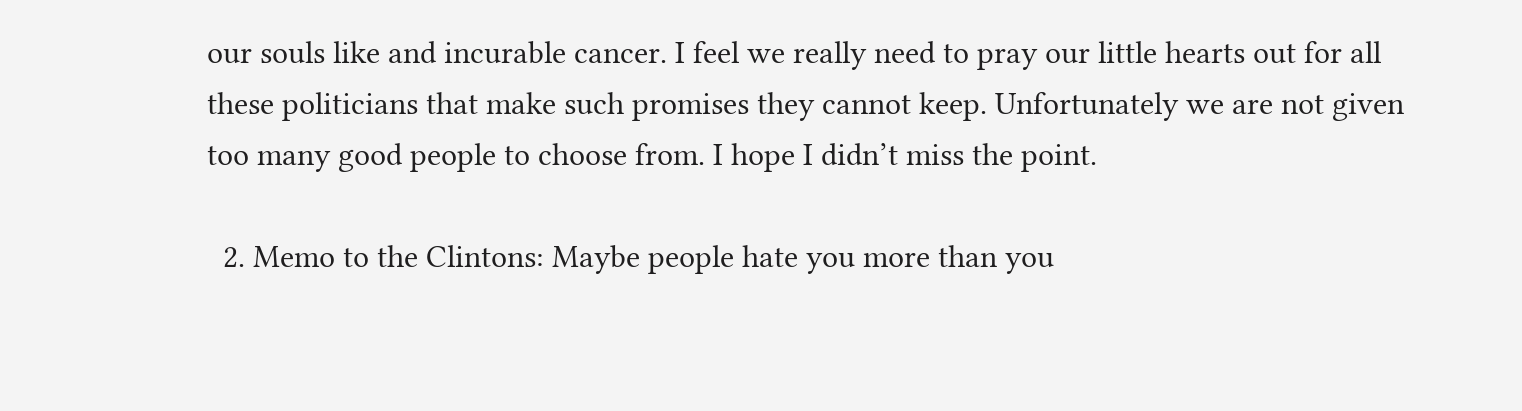our souls like and incurable cancer. I feel we really need to pray our little hearts out for all these politicians that make such promises they cannot keep. Unfortunately we are not given too many good people to choose from. I hope I didn’t miss the point.

  2. Memo to the Clintons: Maybe people hate you more than you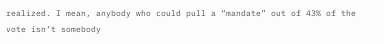realized. I mean, anybody who could pull a “mandate” out of 43% of the vote isn’t somebody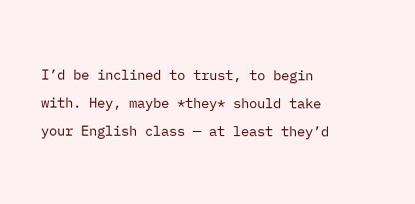I’d be inclined to trust, to begin with. Hey, maybe *they* should take your English class — at least they’d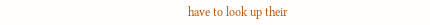have to look up their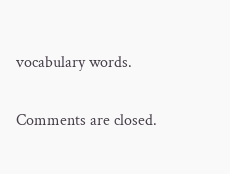vocabulary words.

Comments are closed.